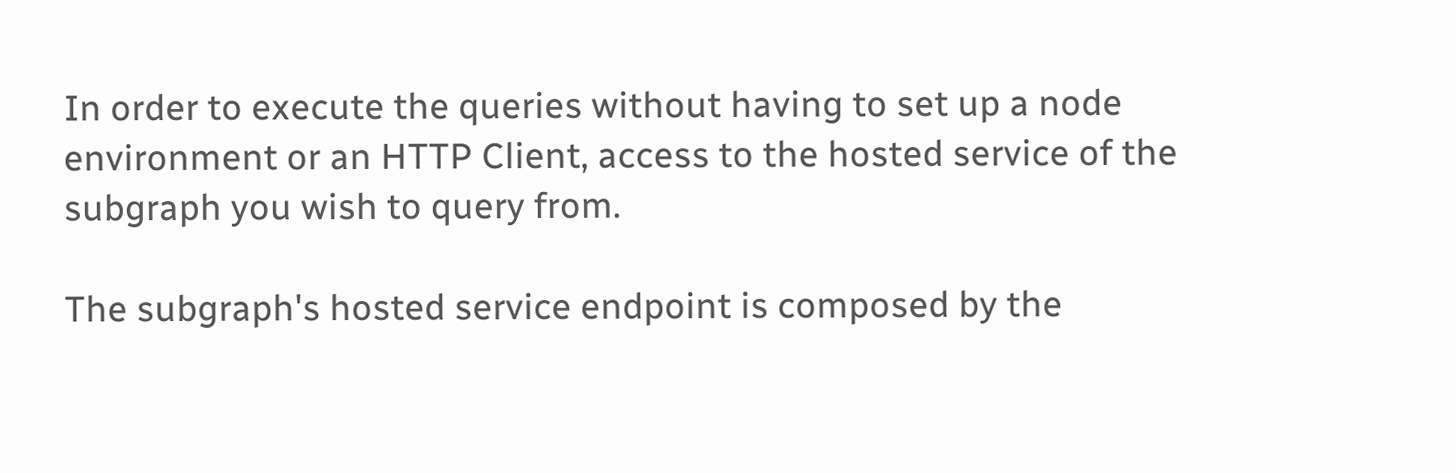In order to execute the queries without having to set up a node environment or an HTTP Client, access to the hosted service of the subgraph you wish to query from.

The subgraph's hosted service endpoint is composed by the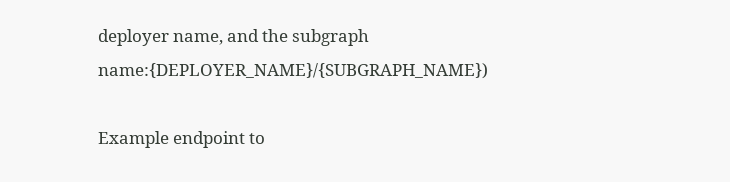deployer name, and the subgraph name:{DEPLOYER_NAME}/{SUBGRAPH_NAME})

Example endpoint to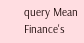query Mean Finance's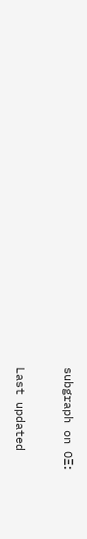subgraph on OΞ:

Last updated